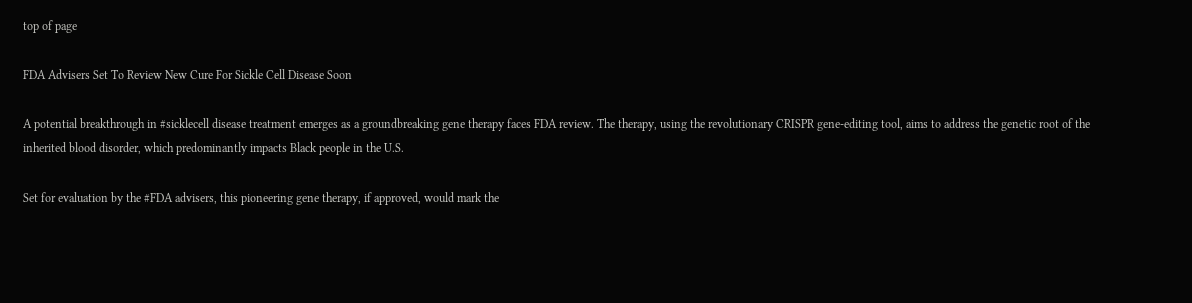top of page

FDA Advisers Set To Review New Cure For Sickle Cell Disease Soon

A potential breakthrough in #sicklecell disease treatment emerges as a groundbreaking gene therapy faces FDA review. The therapy, using the revolutionary CRISPR gene-editing tool, aims to address the genetic root of the inherited blood disorder, which predominantly impacts Black people in the U.S.

Set for evaluation by the #FDA advisers, this pioneering gene therapy, if approved, would mark the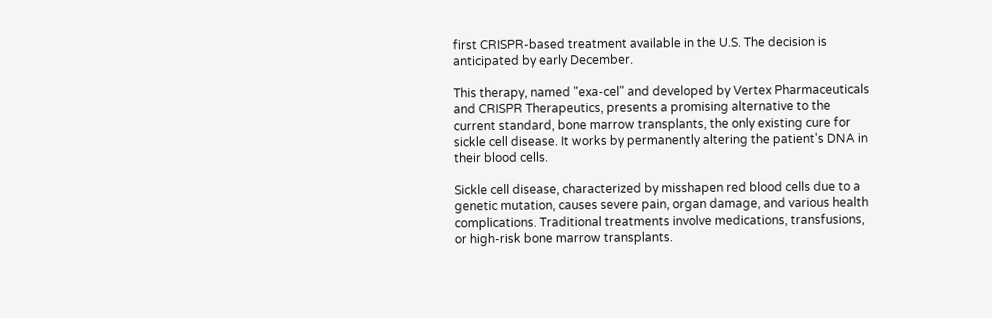first CRISPR-based treatment available in the U.S. The decision is anticipated by early December.

This therapy, named "exa-cel" and developed by Vertex Pharmaceuticals and CRISPR Therapeutics, presents a promising alternative to the current standard, bone marrow transplants, the only existing cure for sickle cell disease. It works by permanently altering the patient's DNA in their blood cells.

Sickle cell disease, characterized by misshapen red blood cells due to a genetic mutation, causes severe pain, organ damage, and various health complications. Traditional treatments involve medications, transfusions, or high-risk bone marrow transplants.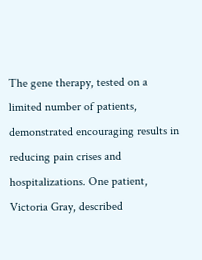The gene therapy, tested on a limited number of patients, demonstrated encouraging results in reducing pain crises and hospitalizations. One patient, Victoria Gray, described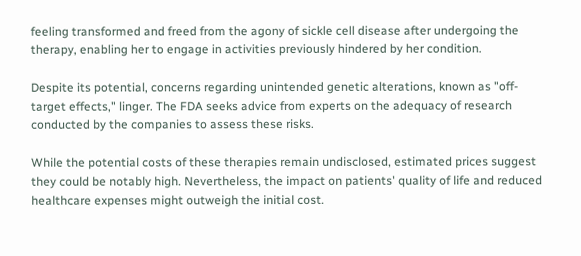feeling transformed and freed from the agony of sickle cell disease after undergoing the therapy, enabling her to engage in activities previously hindered by her condition.

Despite its potential, concerns regarding unintended genetic alterations, known as "off-target effects," linger. The FDA seeks advice from experts on the adequacy of research conducted by the companies to assess these risks.

While the potential costs of these therapies remain undisclosed, estimated prices suggest they could be notably high. Nevertheless, the impact on patients' quality of life and reduced healthcare expenses might outweigh the initial cost.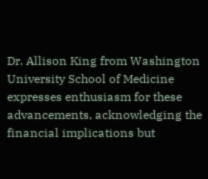Dr. Allison King from Washington University School of Medicine expresses enthusiasm for these advancements, acknowledging the financial implications but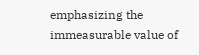emphasizing the immeasurable value of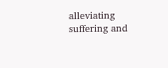alleviating suffering and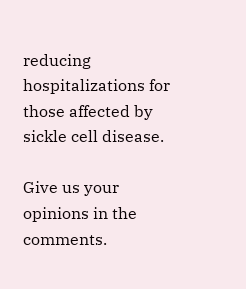reducing hospitalizations for those affected by sickle cell disease.

Give us your opinions in the comments.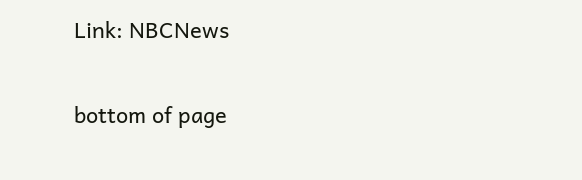Link: NBCNews


bottom of page